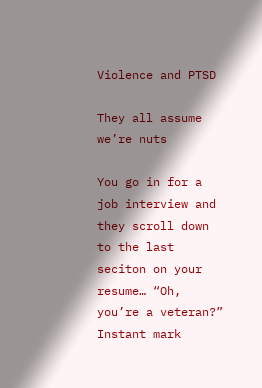Violence and PTSD

They all assume we’re nuts

You go in for a job interview and they scroll down to the last seciton on your resume… “Oh, you’re a veteran?” Instant mark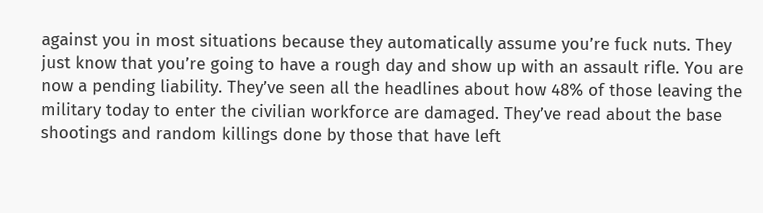against you in most situations because they automatically assume you’re fuck nuts. They just know that you’re going to have a rough day and show up with an assault rifle. You are now a pending liability. They’ve seen all the headlines about how 48% of those leaving the military today to enter the civilian workforce are damaged. They’ve read about the base shootings and random killings done by those that have left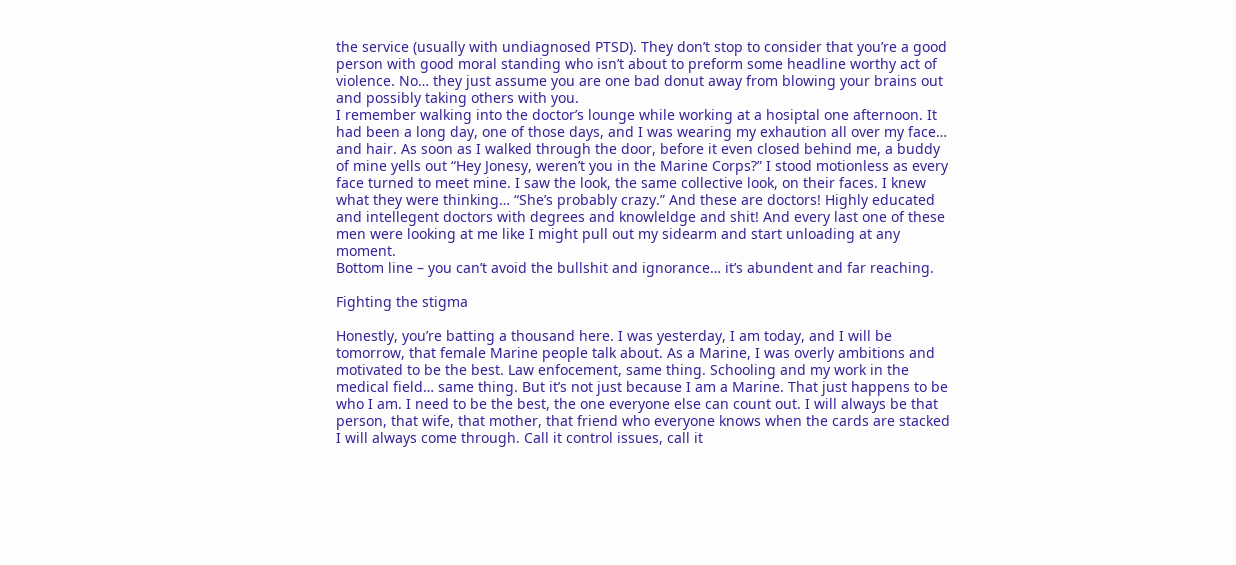the service (usually with undiagnosed PTSD). They don’t stop to consider that you’re a good person with good moral standing who isn’t about to preform some headline worthy act of violence. No… they just assume you are one bad donut away from blowing your brains out and possibly taking others with you.
I remember walking into the doctor’s lounge while working at a hosiptal one afternoon. It had been a long day, one of those days, and I was wearing my exhaution all over my face… and hair. As soon as I walked through the door, before it even closed behind me, a buddy of mine yells out “Hey Jonesy, weren’t you in the Marine Corps?” I stood motionless as every face turned to meet mine. I saw the look, the same collective look, on their faces. I knew what they were thinking… “She’s probably crazy.” And these are doctors! Highly educated and intellegent doctors with degrees and knowleldge and shit! And every last one of these men were looking at me like I might pull out my sidearm and start unloading at any moment.
Bottom line – you can’t avoid the bullshit and ignorance… it’s abundent and far reaching.

Fighting the stigma

Honestly, you’re batting a thousand here. I was yesterday, I am today, and I will be tomorrow, that female Marine people talk about. As a Marine, I was overly ambitions and motivated to be the best. Law enfocement, same thing. Schooling and my work in the medical field… same thing. But it’s not just because I am a Marine. That just happens to be who I am. I need to be the best, the one everyone else can count out. I will always be that person, that wife, that mother, that friend who everyone knows when the cards are stacked I will always come through. Call it control issues, call it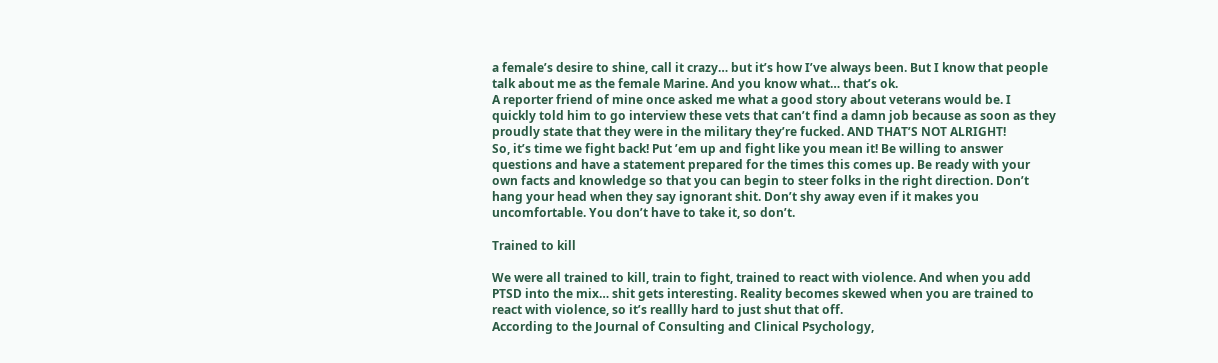a female’s desire to shine, call it crazy… but it’s how I’ve always been. But I know that people talk about me as the female Marine. And you know what… that’s ok.
A reporter friend of mine once asked me what a good story about veterans would be. I quickly told him to go interview these vets that can’t find a damn job because as soon as they proudly state that they were in the military they’re fucked. AND THAT’S NOT ALRIGHT!
So, it’s time we fight back! Put ’em up and fight like you mean it! Be willing to answer questions and have a statement prepared for the times this comes up. Be ready with your own facts and knowledge so that you can begin to steer folks in the right direction. Don’t hang your head when they say ignorant shit. Don’t shy away even if it makes you uncomfortable. You don’t have to take it, so don’t.

Trained to kill

We were all trained to kill, train to fight, trained to react with violence. And when you add PTSD into the mix… shit gets interesting. Reality becomes skewed when you are trained to react with violence, so it’s reallly hard to just shut that off.
According to the Journal of Consulting and Clinical Psychology,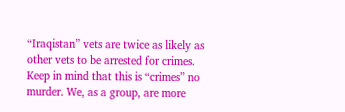“Iraqistan” vets are twice as likely as other vets to be arrested for crimes. Keep in mind that this is “crimes” no murder. We, as a group, are more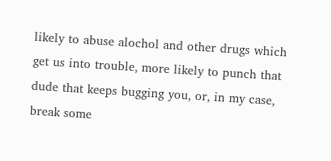likely to abuse alochol and other drugs which get us into trouble, more likely to punch that dude that keeps bugging you, or, in my case, break some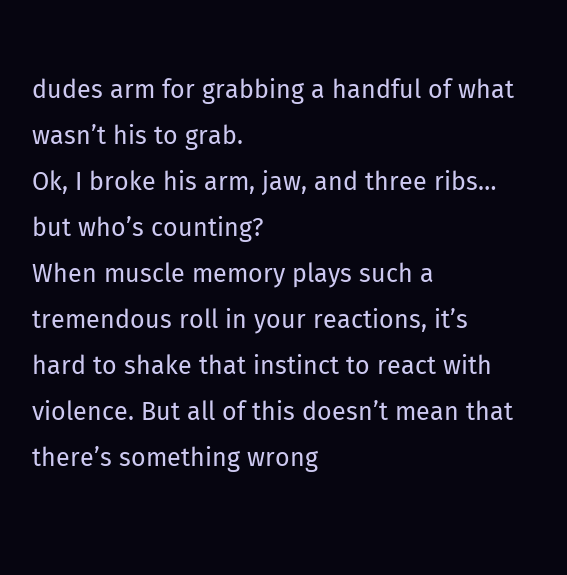dudes arm for grabbing a handful of what wasn’t his to grab.
Ok, I broke his arm, jaw, and three ribs… but who’s counting?
When muscle memory plays such a tremendous roll in your reactions, it’s hard to shake that instinct to react with violence. But all of this doesn’t mean that there’s something wrong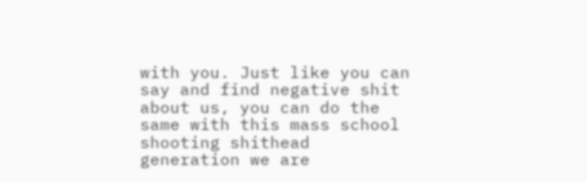with you. Just like you can say and find negative shit about us, you can do the same with this mass school shooting shithead generation we are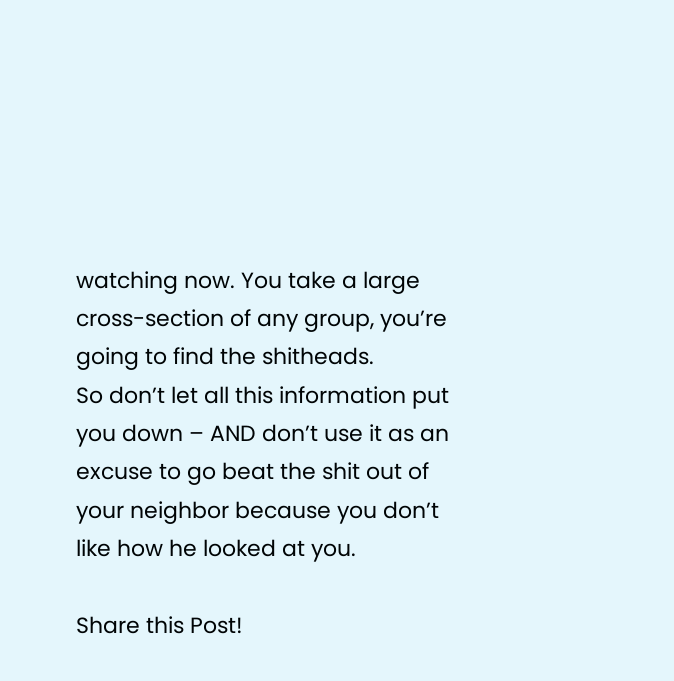watching now. You take a large cross-section of any group, you’re going to find the shitheads.
So don’t let all this information put you down – AND don’t use it as an excuse to go beat the shit out of your neighbor because you don’t like how he looked at you.

Share this Post!